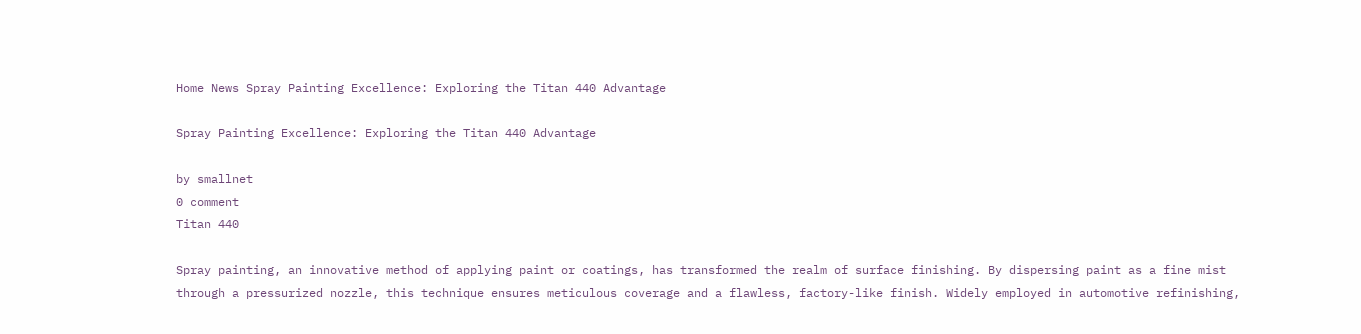Home News Spray Painting Excellence: Exploring the Titan 440 Advantage

Spray Painting Excellence: Exploring the Titan 440 Advantage

by smallnet
0 comment
Titan 440

Spray painting, an innovative method of applying paint or coatings, has transformed the realm of surface finishing. By dispersing paint as a fine mist through a pressurized nozzle, this technique ensures meticulous coverage and a flawless, factory-like finish. Widely employed in automotive refinishing,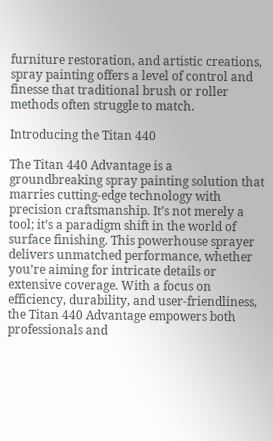furniture restoration, and artistic creations, spray painting offers a level of control and finesse that traditional brush or roller methods often struggle to match.

Introducing the Titan 440

The Titan 440 Advantage is a groundbreaking spray painting solution that marries cutting-edge technology with precision craftsmanship. It’s not merely a tool; it’s a paradigm shift in the world of surface finishing. This powerhouse sprayer delivers unmatched performance, whether you’re aiming for intricate details or extensive coverage. With a focus on efficiency, durability, and user-friendliness, the Titan 440 Advantage empowers both professionals and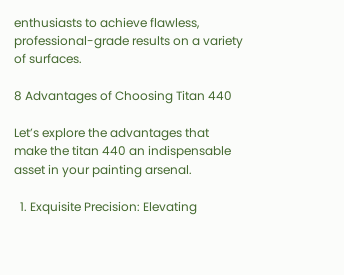enthusiasts to achieve flawless, professional-grade results on a variety of surfaces.

8 Advantages of Choosing Titan 440

Let’s explore the advantages that make the titan 440 an indispensable asset in your painting arsenal.

  1. Exquisite Precision: Elevating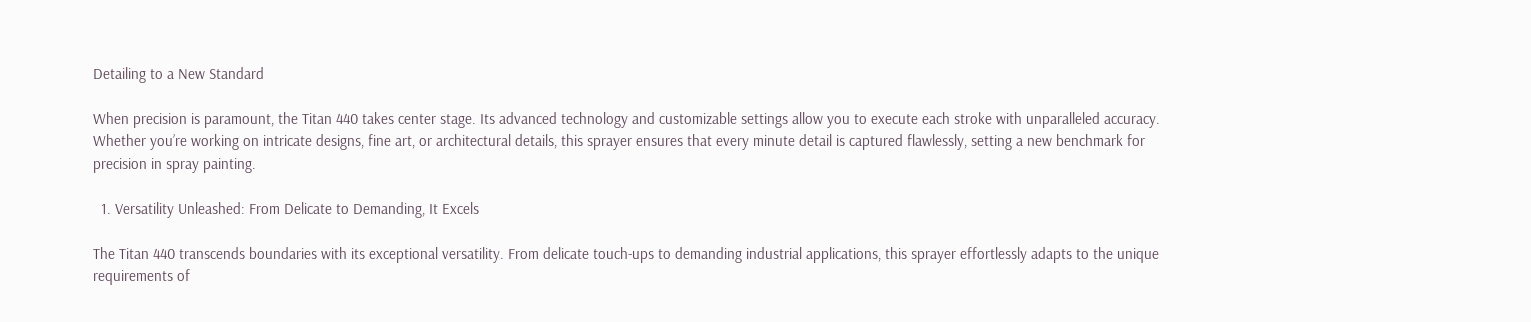Detailing to a New Standard

When precision is paramount, the Titan 440 takes center stage. Its advanced technology and customizable settings allow you to execute each stroke with unparalleled accuracy. Whether you’re working on intricate designs, fine art, or architectural details, this sprayer ensures that every minute detail is captured flawlessly, setting a new benchmark for precision in spray painting.

  1. Versatility Unleashed: From Delicate to Demanding, It Excels

The Titan 440 transcends boundaries with its exceptional versatility. From delicate touch-ups to demanding industrial applications, this sprayer effortlessly adapts to the unique requirements of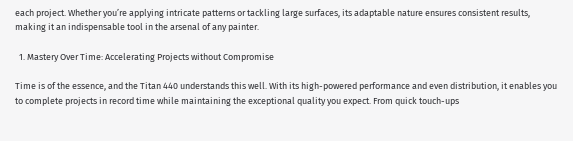each project. Whether you’re applying intricate patterns or tackling large surfaces, its adaptable nature ensures consistent results, making it an indispensable tool in the arsenal of any painter.

  1. Mastery Over Time: Accelerating Projects without Compromise

Time is of the essence, and the Titan 440 understands this well. With its high-powered performance and even distribution, it enables you to complete projects in record time while maintaining the exceptional quality you expect. From quick touch-ups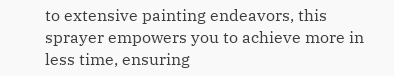to extensive painting endeavors, this sprayer empowers you to achieve more in less time, ensuring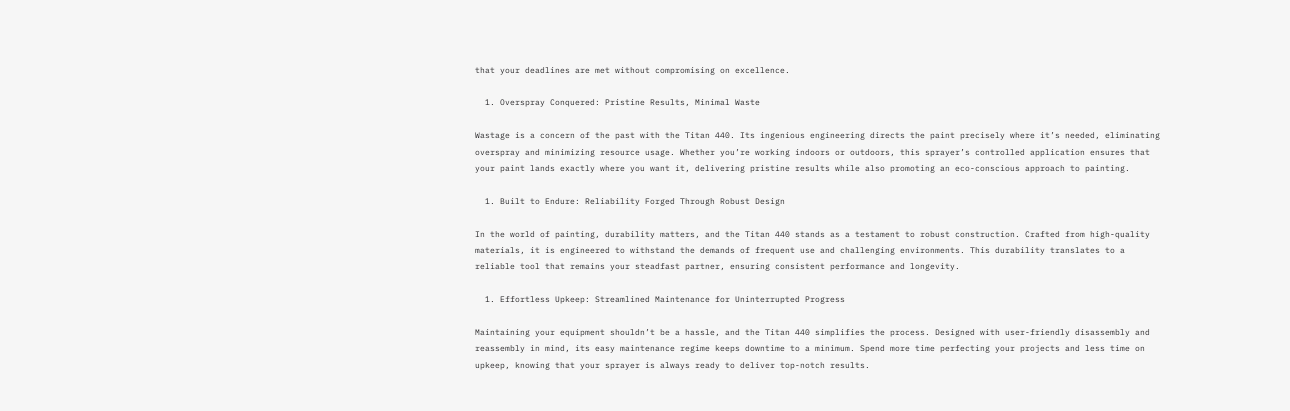that your deadlines are met without compromising on excellence.

  1. Overspray Conquered: Pristine Results, Minimal Waste

Wastage is a concern of the past with the Titan 440. Its ingenious engineering directs the paint precisely where it’s needed, eliminating overspray and minimizing resource usage. Whether you’re working indoors or outdoors, this sprayer’s controlled application ensures that your paint lands exactly where you want it, delivering pristine results while also promoting an eco-conscious approach to painting.

  1. Built to Endure: Reliability Forged Through Robust Design

In the world of painting, durability matters, and the Titan 440 stands as a testament to robust construction. Crafted from high-quality materials, it is engineered to withstand the demands of frequent use and challenging environments. This durability translates to a reliable tool that remains your steadfast partner, ensuring consistent performance and longevity.

  1. Effortless Upkeep: Streamlined Maintenance for Uninterrupted Progress

Maintaining your equipment shouldn’t be a hassle, and the Titan 440 simplifies the process. Designed with user-friendly disassembly and reassembly in mind, its easy maintenance regime keeps downtime to a minimum. Spend more time perfecting your projects and less time on upkeep, knowing that your sprayer is always ready to deliver top-notch results.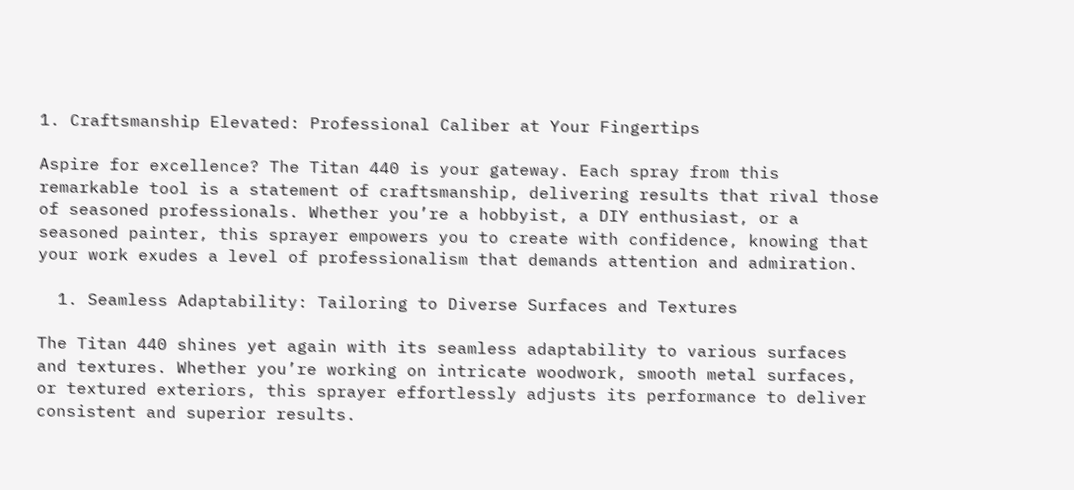1. Craftsmanship Elevated: Professional Caliber at Your Fingertips

Aspire for excellence? The Titan 440 is your gateway. Each spray from this remarkable tool is a statement of craftsmanship, delivering results that rival those of seasoned professionals. Whether you’re a hobbyist, a DIY enthusiast, or a seasoned painter, this sprayer empowers you to create with confidence, knowing that your work exudes a level of professionalism that demands attention and admiration.

  1. Seamless Adaptability: Tailoring to Diverse Surfaces and Textures

The Titan 440 shines yet again with its seamless adaptability to various surfaces and textures. Whether you’re working on intricate woodwork, smooth metal surfaces, or textured exteriors, this sprayer effortlessly adjusts its performance to deliver consistent and superior results.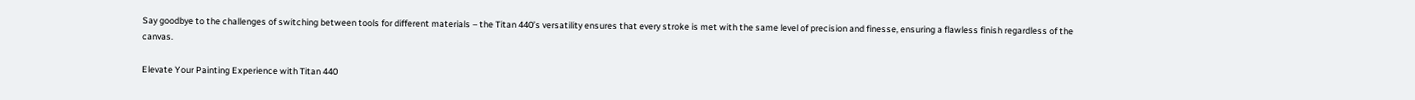Say goodbye to the challenges of switching between tools for different materials – the Titan 440’s versatility ensures that every stroke is met with the same level of precision and finesse, ensuring a flawless finish regardless of the canvas.

Elevate Your Painting Experience with Titan 440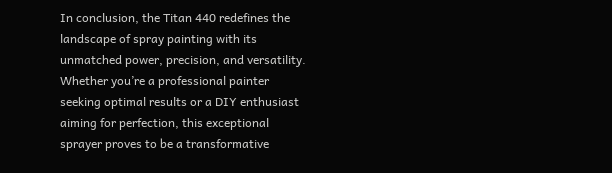In conclusion, the Titan 440 redefines the landscape of spray painting with its unmatched power, precision, and versatility. Whether you’re a professional painter seeking optimal results or a DIY enthusiast aiming for perfection, this exceptional sprayer proves to be a transformative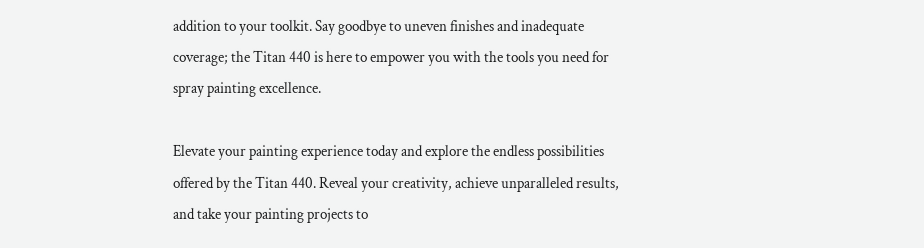addition to your toolkit. Say goodbye to uneven finishes and inadequate coverage; the Titan 440 is here to empower you with the tools you need for spray painting excellence.

Elevate your painting experience today and explore the endless possibilities offered by the Titan 440. Reveal your creativity, achieve unparalleled results, and take your painting projects to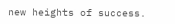new heights of success.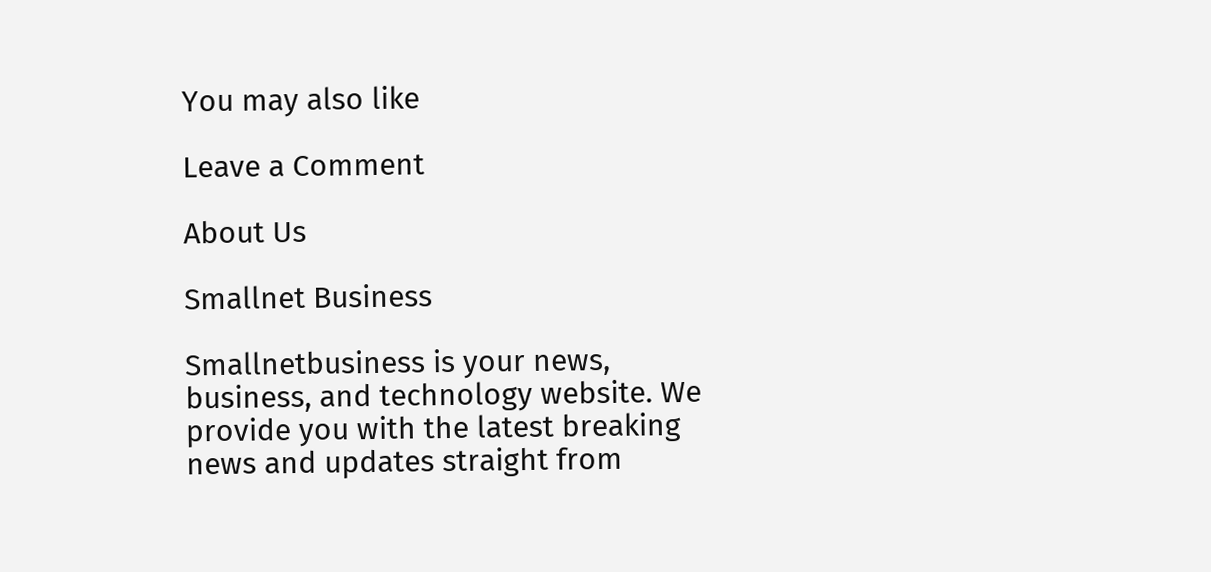You may also like

Leave a Comment

About Us

Smallnet Business

Smallnetbusiness is your news, business, and technology website. We provide you with the latest breaking news and updates straight from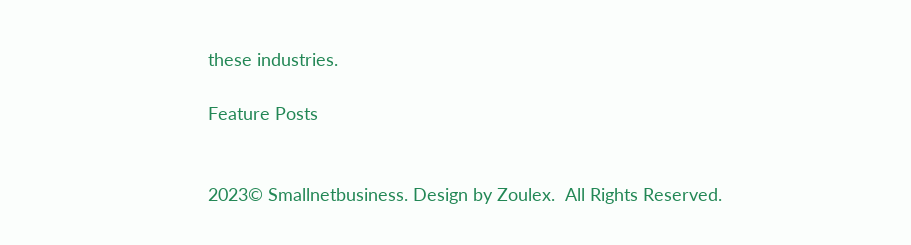these industries.

Feature Posts


2023© Smallnetbusiness. Design by Zoulex.  All Rights Reserved.